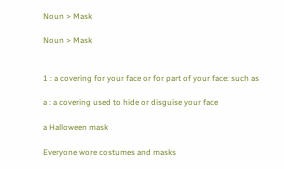Noun > Mask

Noun > Mask


1 : a covering for your face or for part of your face: such as

a : a covering used to hide or disguise your face

a Halloween mask

Everyone wore costumes and masks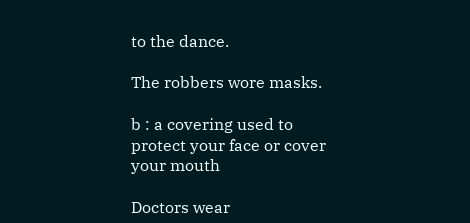to the dance.

The robbers wore masks.

b : a covering used to protect your face or cover your mouth

Doctors wear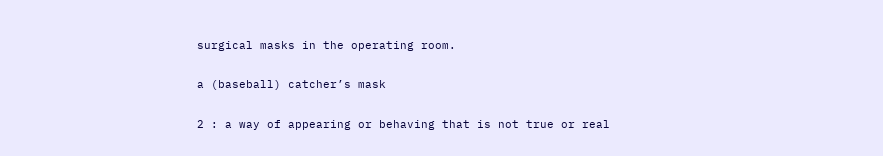surgical masks in the operating room.

a (baseball) catcher’s mask

2 : a way of appearing or behaving that is not true or real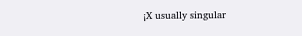¡X usually singular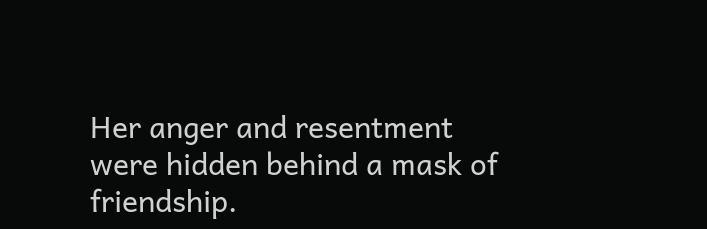Her anger and resentment were hidden behind a mask of friendship.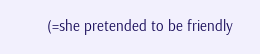(=she pretended to be friendly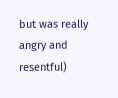but was really angry and resentful)